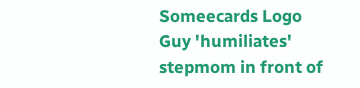Someecards Logo
Guy 'humiliates' stepmom in front of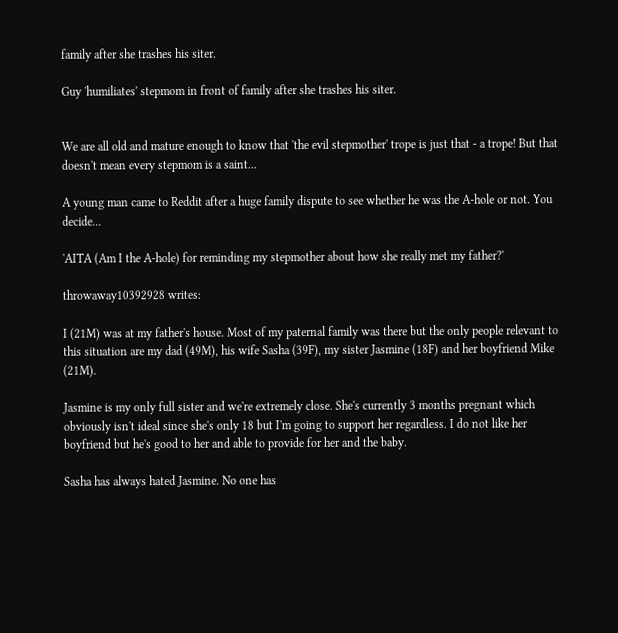family after she trashes his siter.

Guy 'humiliates' stepmom in front of family after she trashes his siter.


We are all old and mature enough to know that 'the evil stepmother' trope is just that - a trope! But that doesn't mean every stepmom is a saint...

A young man came to Reddit after a huge family dispute to see whether he was the A-hole or not. You decide...

'AITA (Am I the A-hole) for reminding my stepmother about how she really met my father?'

throwaway10392928 writes:

I (21M) was at my father's house. Most of my paternal family was there but the only people relevant to this situation are my dad (49M), his wife Sasha (39F), my sister Jasmine (18F) and her boyfriend Mike (21M).

Jasmine is my only full sister and we're extremely close. She's currently 3 months pregnant which obviously isn't ideal since she's only 18 but I'm going to support her regardless. I do not like her boyfriend but he's good to her and able to provide for her and the baby.

Sasha has always hated Jasmine. No one has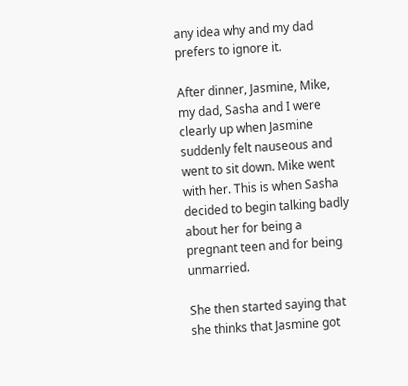any idea why and my dad prefers to ignore it.

After dinner, Jasmine, Mike, my dad, Sasha and I were clearly up when Jasmine suddenly felt nauseous and went to sit down. Mike went with her. This is when Sasha decided to begin talking badly about her for being a pregnant teen and for being unmarried.

She then started saying that she thinks that Jasmine got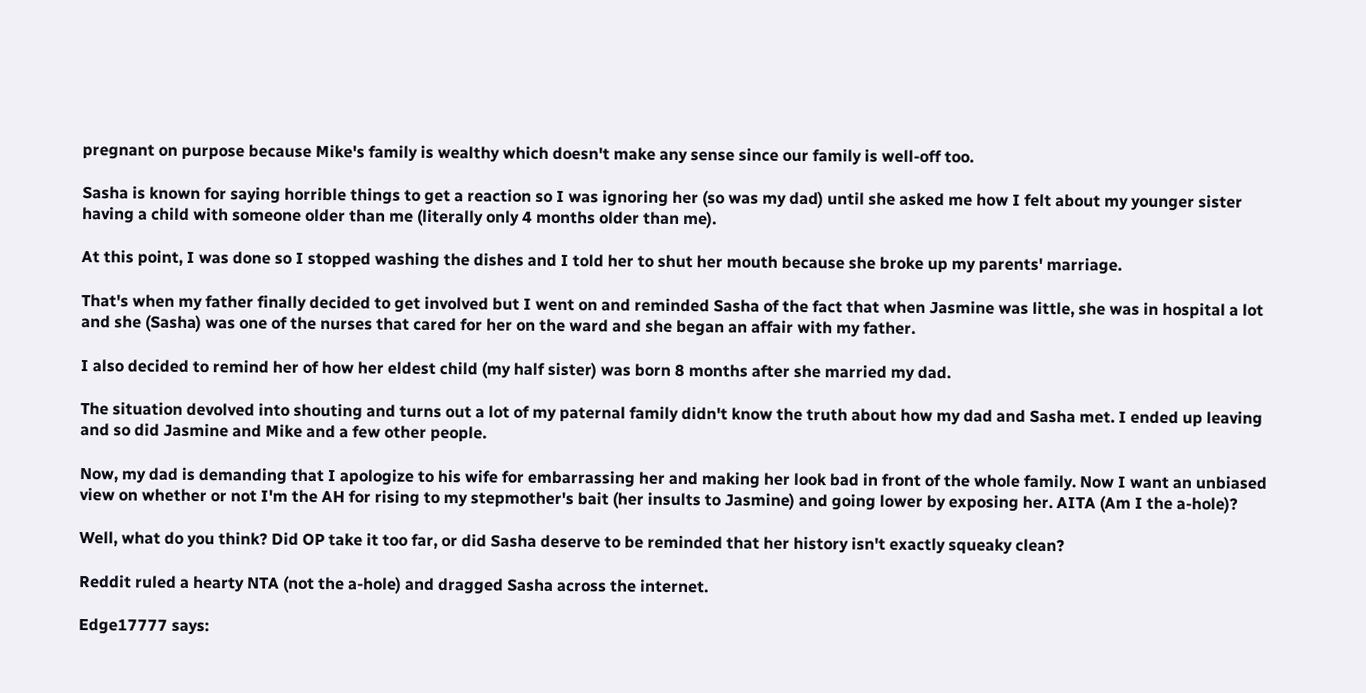pregnant on purpose because Mike's family is wealthy which doesn't make any sense since our family is well-off too.

Sasha is known for saying horrible things to get a reaction so I was ignoring her (so was my dad) until she asked me how I felt about my younger sister having a child with someone older than me (literally only 4 months older than me).

At this point, I was done so I stopped washing the dishes and I told her to shut her mouth because she broke up my parents' marriage.

That's when my father finally decided to get involved but I went on and reminded Sasha of the fact that when Jasmine was little, she was in hospital a lot and she (Sasha) was one of the nurses that cared for her on the ward and she began an affair with my father.

I also decided to remind her of how her eldest child (my half sister) was born 8 months after she married my dad.

The situation devolved into shouting and turns out a lot of my paternal family didn't know the truth about how my dad and Sasha met. I ended up leaving and so did Jasmine and Mike and a few other people.

Now, my dad is demanding that I apologize to his wife for embarrassing her and making her look bad in front of the whole family. Now I want an unbiased view on whether or not I'm the AH for rising to my stepmother's bait (her insults to Jasmine) and going lower by exposing her. AITA (Am I the a-hole)?

Well, what do you think? Did OP take it too far, or did Sasha deserve to be reminded that her history isn't exactly squeaky clean?

Reddit ruled a hearty NTA (not the a-hole) and dragged Sasha across the internet.

Edge17777 says: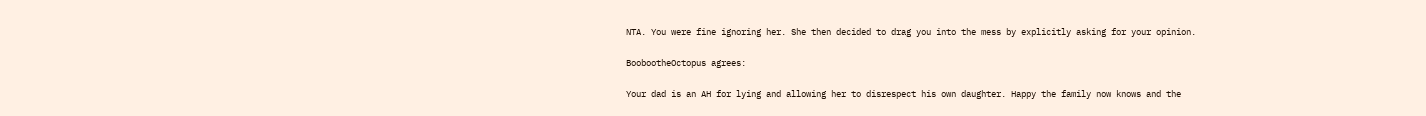NTA. You were fine ignoring her. She then decided to drag you into the mess by explicitly asking for your opinion.

BoobootheOctopus agrees:

Your dad is an AH for lying and allowing her to disrespect his own daughter. Happy the family now knows and the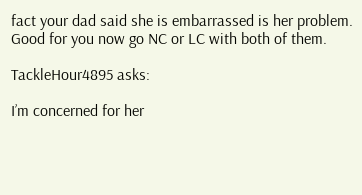fact your dad said she is embarrassed is her problem. Good for you now go NC or LC with both of them.

TackleHour4895 asks:

I’m concerned for her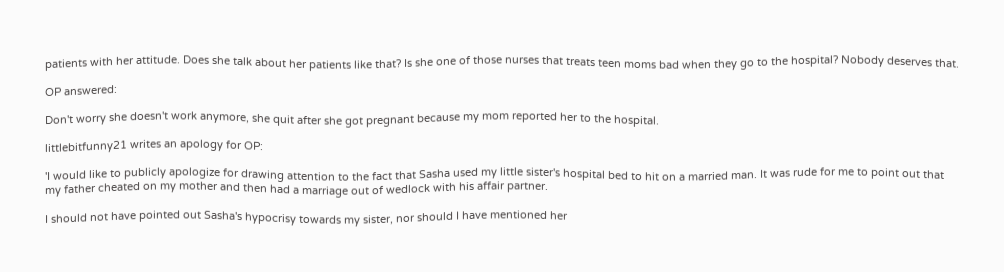patients with her attitude. Does she talk about her patients like that? Is she one of those nurses that treats teen moms bad when they go to the hospital? Nobody deserves that.

OP answered:

Don't worry she doesn't work anymore, she quit after she got pregnant because my mom reported her to the hospital.

littlebitfunny21 writes an apology for OP:

'I would like to publicly apologize for drawing attention to the fact that Sasha used my little sister's hospital bed to hit on a married man. It was rude for me to point out that my father cheated on my mother and then had a marriage out of wedlock with his affair partner.

I should not have pointed out Sasha's hypocrisy towards my sister, nor should I have mentioned her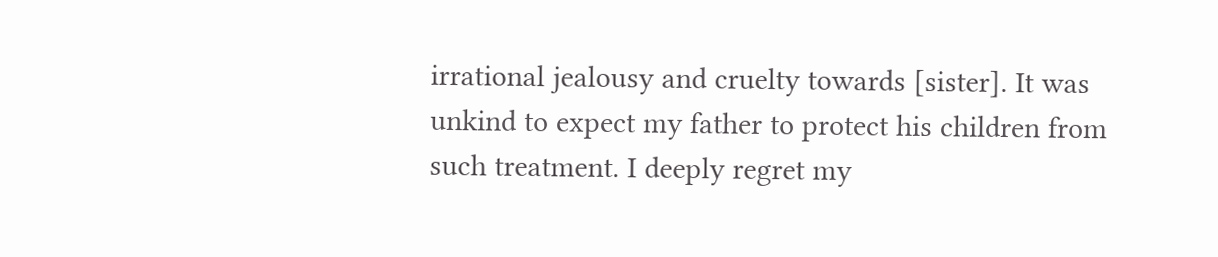irrational jealousy and cruelty towards [sister]. It was unkind to expect my father to protect his children from such treatment. I deeply regret my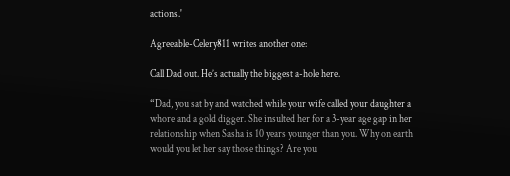actions.'

Agreeable-Celery811 writes another one:

Call Dad out. He’s actually the biggest a-hole here.

“Dad, you sat by and watched while your wife called your daughter a whore and a gold digger. She insulted her for a 3-year age gap in her relationship when Sasha is 10 years younger than you. Why on earth would you let her say those things? Are you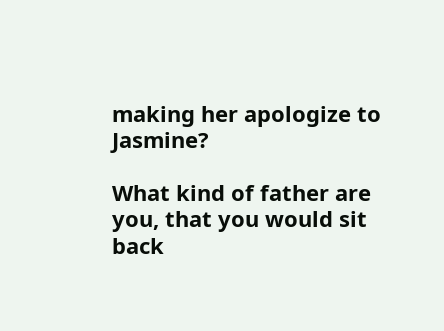making her apologize to Jasmine?

What kind of father are you, that you would sit back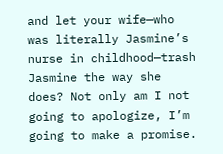and let your wife—who was literally Jasmine’s nurse in childhood—trash Jasmine the way she does? Not only am I not going to apologize, I’m going to make a promise.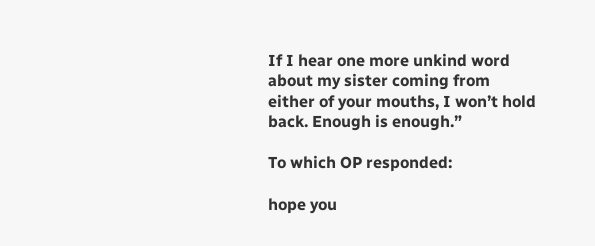If I hear one more unkind word about my sister coming from either of your mouths, I won’t hold back. Enough is enough.”

To which OP responded:

hope you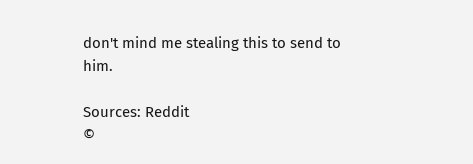don't mind me stealing this to send to him.

Sources: Reddit
©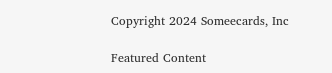Copyright 2024 Someecards, Inc

Featured Content